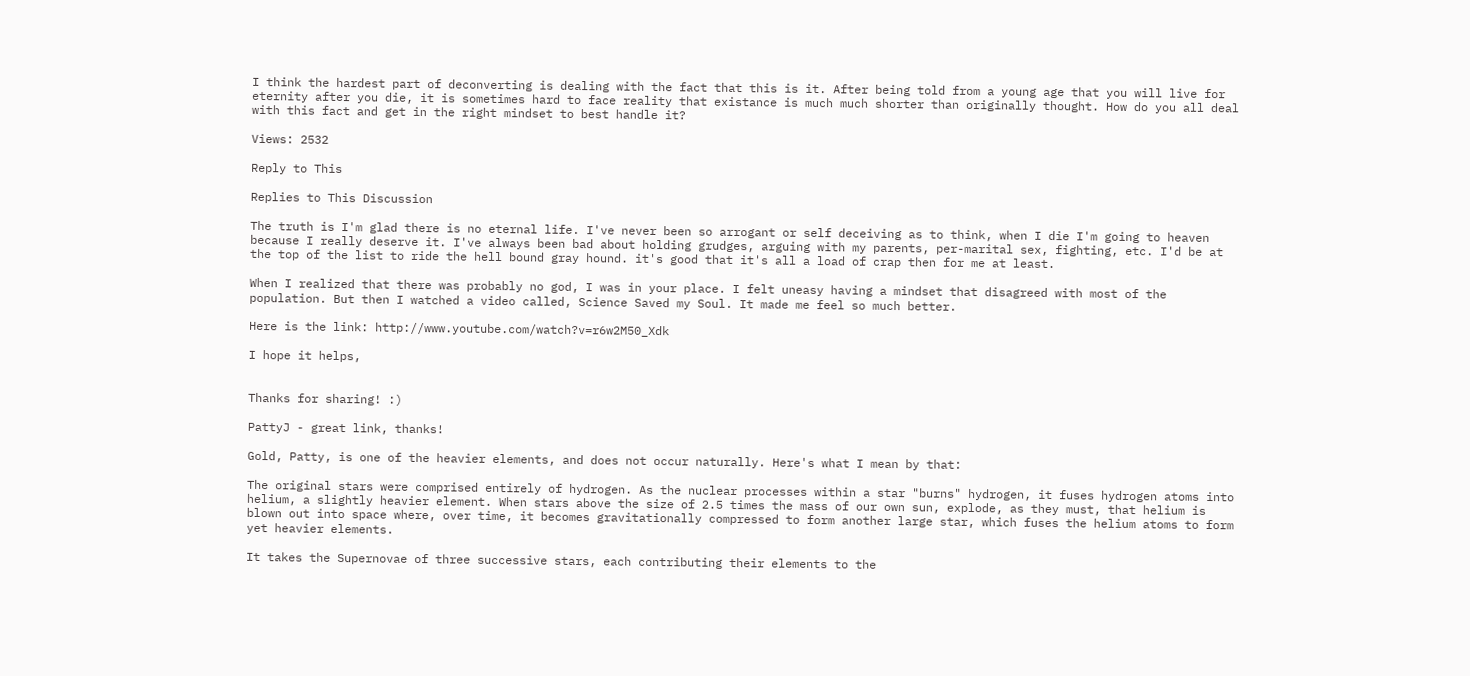I think the hardest part of deconverting is dealing with the fact that this is it. After being told from a young age that you will live for eternity after you die, it is sometimes hard to face reality that existance is much much shorter than originally thought. How do you all deal with this fact and get in the right mindset to best handle it?

Views: 2532

Reply to This

Replies to This Discussion

The truth is I'm glad there is no eternal life. I've never been so arrogant or self deceiving as to think, when I die I'm going to heaven because I really deserve it. I've always been bad about holding grudges, arguing with my parents, per-marital sex, fighting, etc. I'd be at the top of the list to ride the hell bound gray hound. it's good that it's all a load of crap then for me at least.

When I realized that there was probably no god, I was in your place. I felt uneasy having a mindset that disagreed with most of the population. But then I watched a video called, Science Saved my Soul. It made me feel so much better.

Here is the link: http://www.youtube.com/watch?v=r6w2M50_Xdk

I hope it helps,


Thanks for sharing! :)

PattyJ - great link, thanks!

Gold, Patty, is one of the heavier elements, and does not occur naturally. Here's what I mean by that:

The original stars were comprised entirely of hydrogen. As the nuclear processes within a star "burns" hydrogen, it fuses hydrogen atoms into helium, a slightly heavier element. When stars above the size of 2.5 times the mass of our own sun, explode, as they must, that helium is blown out into space where, over time, it becomes gravitationally compressed to form another large star, which fuses the helium atoms to form yet heavier elements.

It takes the Supernovae of three successive stars, each contributing their elements to the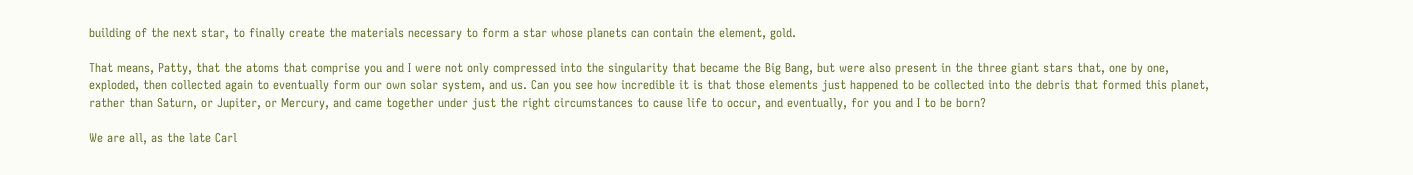building of the next star, to finally create the materials necessary to form a star whose planets can contain the element, gold.

That means, Patty, that the atoms that comprise you and I were not only compressed into the singularity that became the Big Bang, but were also present in the three giant stars that, one by one, exploded, then collected again to eventually form our own solar system, and us. Can you see how incredible it is that those elements just happened to be collected into the debris that formed this planet, rather than Saturn, or Jupiter, or Mercury, and came together under just the right circumstances to cause life to occur, and eventually, for you and I to be born?

We are all, as the late Carl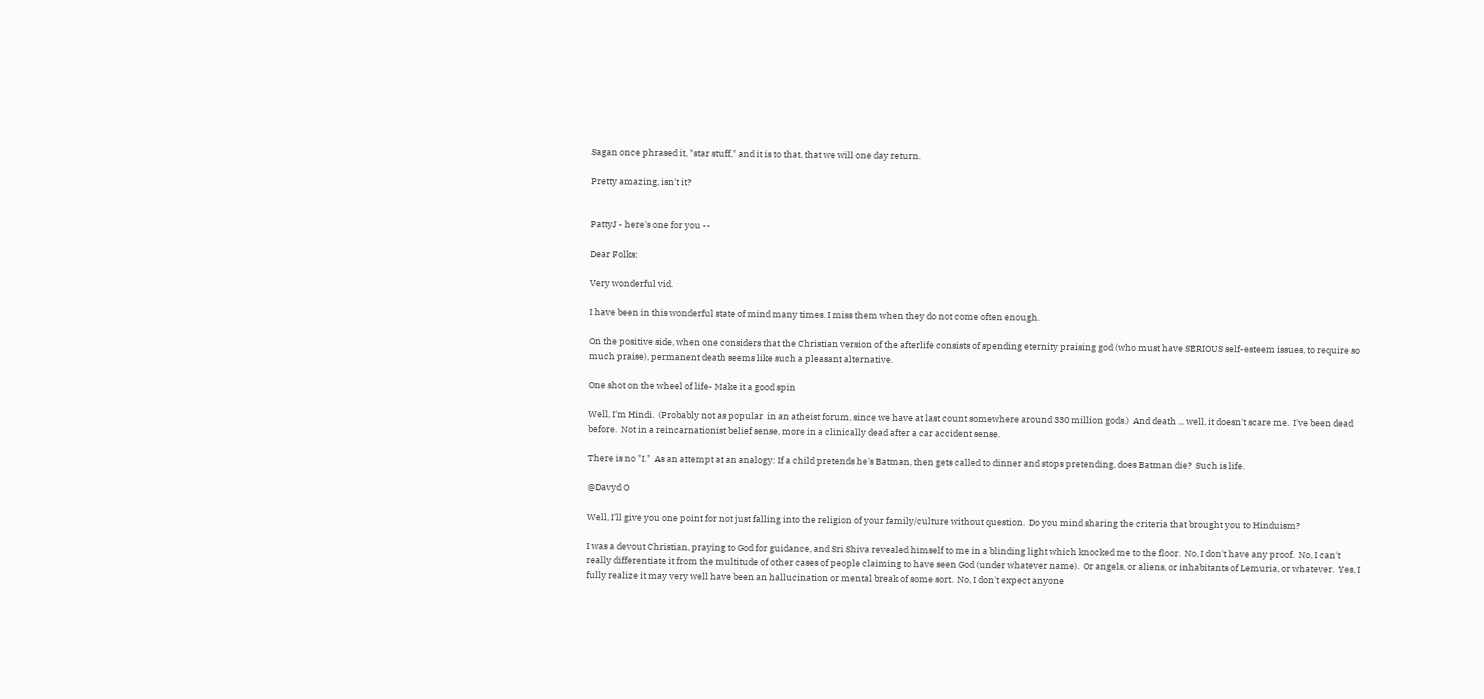Sagan once phrased it, "star stuff," and it is to that, that we will one day return.

Pretty amazing, isn't it?


PattyJ - here's one for you --

Dear Folks:

Very wonderful vid.

I have been in this wonderful state of mind many times. I miss them when they do not come often enough.

On the positive side, when one considers that the Christian version of the afterlife consists of spending eternity praising god (who must have SERIOUS self-esteem issues, to require so much praise), permanent death seems like such a pleasant alternative.

One shot on the wheel of life- Make it a good spin

Well, I'm Hindi.  (Probably not as popular  in an atheist forum, since we have at last count somewhere around 330 million gods.)  And death ... well, it doesn't scare me.  I've been dead before.  Not in a reincarnationist belief sense, more in a clinically dead after a car accident sense.

There is no "I."  As an attempt at an analogy: If a child pretends he's Batman, then gets called to dinner and stops pretending, does Batman die?  Such is life.

@Davyd O

Well, I'll give you one point for not just falling into the religion of your family/culture without question.  Do you mind sharing the criteria that brought you to Hinduism?

I was a devout Christian, praying to God for guidance, and Sri Shiva revealed himself to me in a blinding light which knocked me to the floor.  No, I don't have any proof.  No, I can't really differentiate it from the multitude of other cases of people claiming to have seen God (under whatever name).  Or angels, or aliens, or inhabitants of Lemuria, or whatever.  Yes, I fully realize it may very well have been an hallucination or mental break of some sort.  No, I don't expect anyone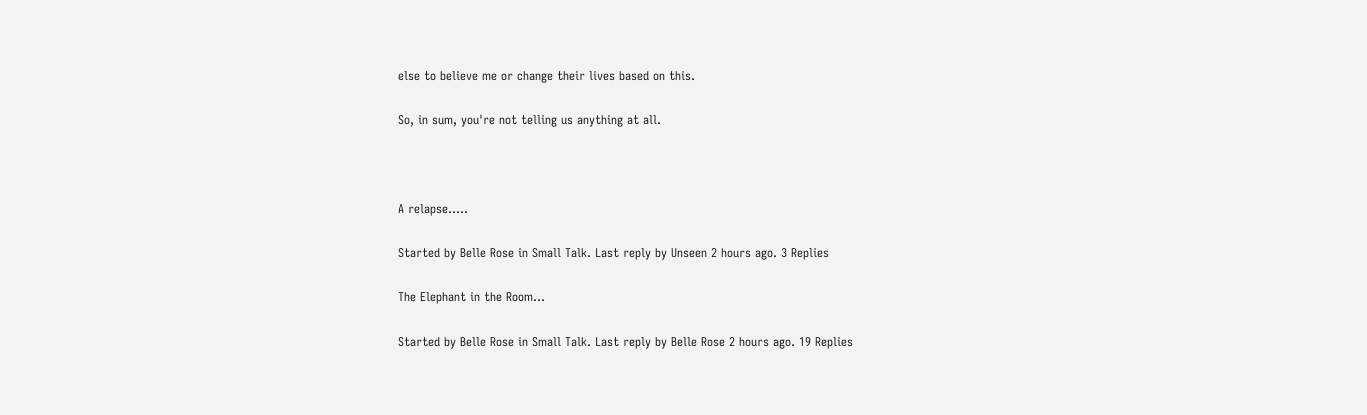else to believe me or change their lives based on this.

So, in sum, you're not telling us anything at all.



A relapse.....

Started by Belle Rose in Small Talk. Last reply by Unseen 2 hours ago. 3 Replies

The Elephant in the Room...

Started by Belle Rose in Small Talk. Last reply by Belle Rose 2 hours ago. 19 Replies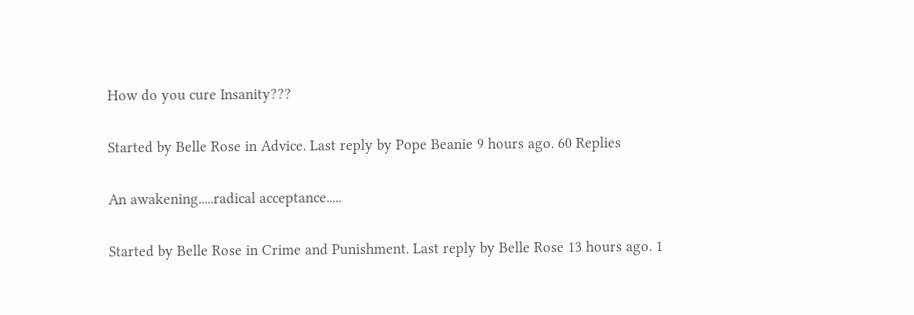How do you cure Insanity???

Started by Belle Rose in Advice. Last reply by Pope Beanie 9 hours ago. 60 Replies

An awakening.....radical acceptance.....

Started by Belle Rose in Crime and Punishment. Last reply by Belle Rose 13 hours ago. 1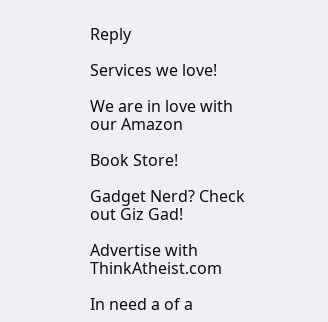Reply

Services we love!

We are in love with our Amazon

Book Store!

Gadget Nerd? Check out Giz Gad!

Advertise with ThinkAtheist.com

In need a of a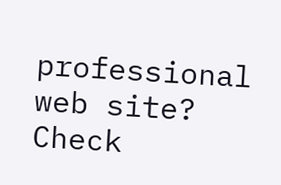professional web site? Check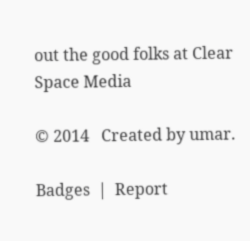out the good folks at Clear Space Media

© 2014   Created by umar.

Badges  |  Report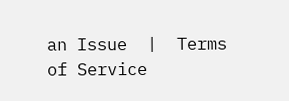an Issue  |  Terms of Service